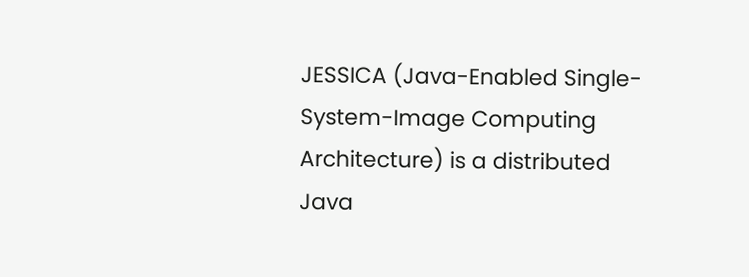JESSICA (Java-Enabled Single-System-Image Computing Architecture) is a distributed Java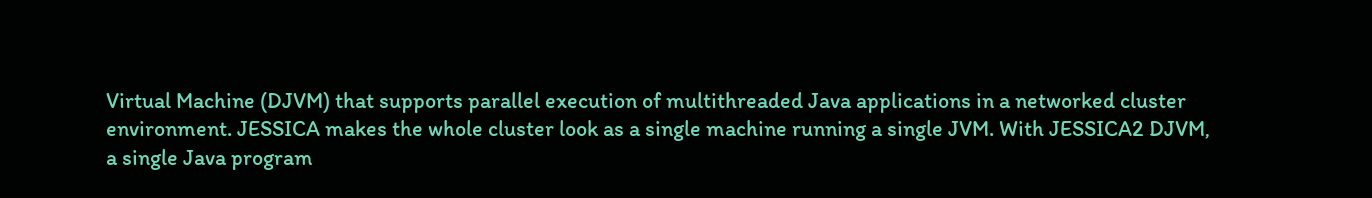Virtual Machine (DJVM) that supports parallel execution of multithreaded Java applications in a networked cluster environment. JESSICA makes the whole cluster look as a single machine running a single JVM. With JESSICA2 DJVM, a single Java program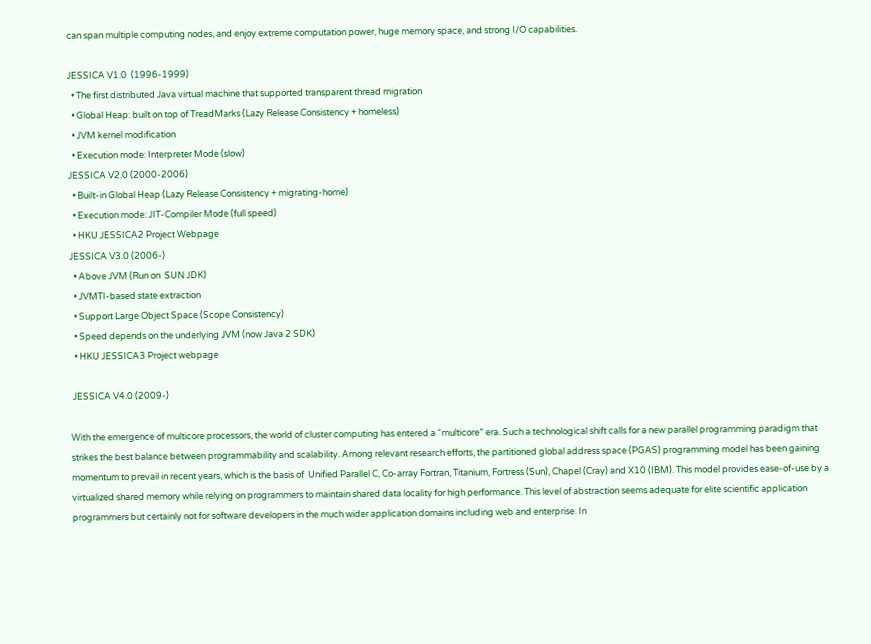can span multiple computing nodes, and enjoy extreme computation power, huge memory space, and strong I/O capabilities.

JESSICA V1.0  (1996-1999)
  • The first distributed Java virtual machine that supported transparent thread migration
  • Global Heap: built on top of TreadMarks (Lazy Release Consistency + homeless)
  • JVM kernel modification
  • Execution mode: Interpreter Mode (slow)
JESSICA V2.0 (2000-2006)
  • Built-in Global Heap (Lazy Release Consistency + migrating-home)
  • Execution mode: JIT-Compiler Mode (full speed)
  • HKU JESSICA2 Project Webpage
JESSICA V3.0 (2006-)
  • Above JVM (Run on  SUN JDK)
  • JVMTI-based state extraction
  • Support Large Object Space (Scope Consistency)
  • Speed depends on the underlying JVM (now Java 2 SDK)
  • HKU JESSICA3 Project webpage

 JESSICA V4.0 (2009-)

With the emergence of multicore processors, the world of cluster computing has entered a “multicore” era. Such a technological shift calls for a new parallel programming paradigm that strikes the best balance between programmability and scalability. Among relevant research efforts, the partitioned global address space (PGAS) programming model has been gaining momentum to prevail in recent years, which is the basis of  Unified Parallel C, Co-array Fortran, Titanium, Fortress (Sun), Chapel (Cray) and X10 (IBM). This model provides ease-of-use by a virtualized shared memory while relying on programmers to maintain shared data locality for high performance. This level of abstraction seems adequate for elite scientific application programmers but certainly not for software developers in the much wider application domains including web and enterprise. In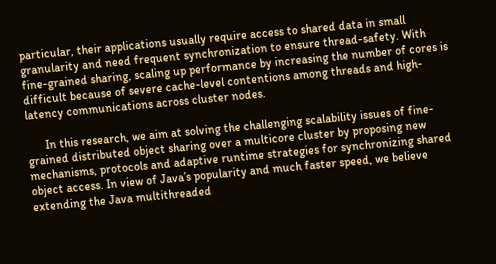particular, their applications usually require access to shared data in small granularity and need frequent synchronization to ensure thread-safety. With fine-grained sharing, scaling up performance by increasing the number of cores is difficult because of severe cache-level contentions among threads and high-latency communications across cluster nodes.

      In this research, we aim at solving the challenging scalability issues of fine-grained distributed object sharing over a multicore cluster by proposing new mechanisms, protocols and adaptive runtime strategies for synchronizing shared object access. In view of Java’s popularity and much faster speed, we believe extending the Java multithreaded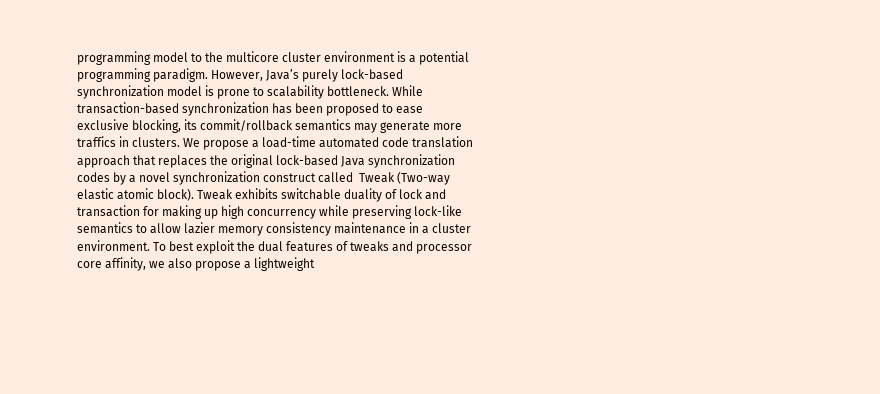programming model to the multicore cluster environment is a potential programming paradigm. However, Java’s purely lock-based synchronization model is prone to scalability bottleneck. While transaction-based synchronization has been proposed to ease exclusive blocking, its commit/rollback semantics may generate more traffics in clusters. We propose a load-time automated code translation approach that replaces the original lock-based Java synchronization codes by a novel synchronization construct called  Tweak (Two-way elastic atomic block). Tweak exhibits switchable duality of lock and transaction for making up high concurrency while preserving lock-like semantics to allow lazier memory consistency maintenance in a cluster environment. To best exploit the dual features of tweaks and processor core affinity, we also propose a lightweight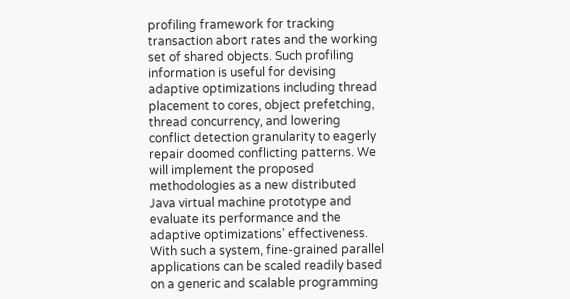profiling framework for tracking transaction abort rates and the working set of shared objects. Such profiling information is useful for devising adaptive optimizations including thread placement to cores, object prefetching, thread concurrency, and lowering conflict detection granularity to eagerly repair doomed conflicting patterns. We will implement the proposed methodologies as a new distributed Java virtual machine prototype and evaluate its performance and the adaptive optimizations’ effectiveness. With such a system, fine-grained parallel applications can be scaled readily based on a generic and scalable programming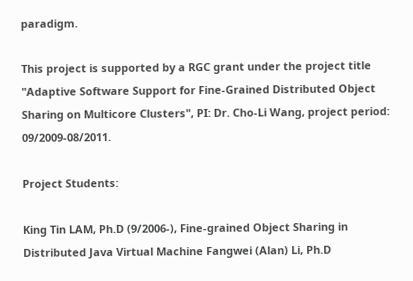paradigm.

This project is supported by a RGC grant under the project title "Adaptive Software Support for Fine-Grained Distributed Object Sharing on Multicore Clusters", PI: Dr. Cho-Li Wang, project period: 09/2009-08/2011.

Project Students:

King Tin LAM, Ph.D (9/2006-), Fine-grained Object Sharing in Distributed Java Virtual Machine Fangwei (Alan) Li, Ph.D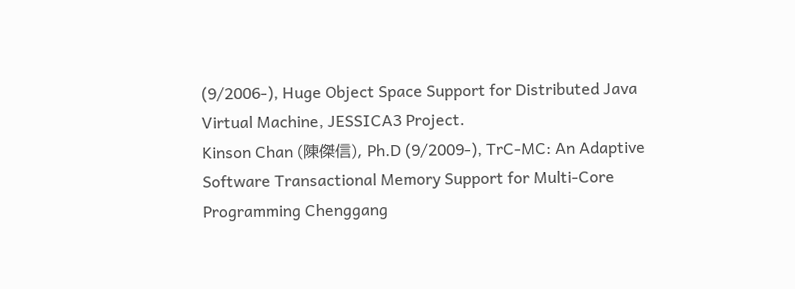(9/2006-), Huge Object Space Support for Distributed Java Virtual Machine, JESSICA3 Project.
Kinson Chan (陳傑信), Ph.D (9/2009-), TrC-MC: An Adaptive Software Transactional Memory Support for Multi-Core Programming Chenggang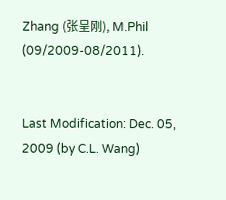Zhang (张呈刚), M.Phil (09/2009-08/2011).


Last Modification: Dec. 05, 2009 (by C.L. Wang)